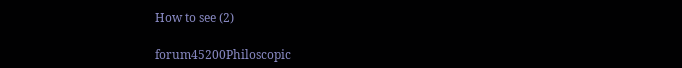How to see (2)

forum45200Philoscopic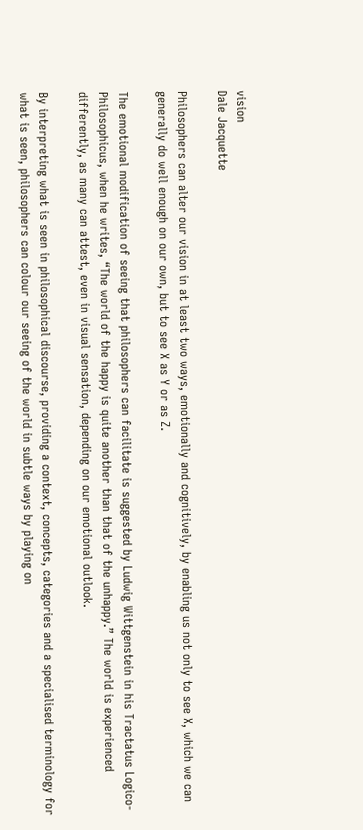vision
Dale Jacquette

Philosophers can alter our vision in at least two ways, emotionally and cognitively, by enabling us not only to see X, which we can generally do well enough on our own, but to see X as Y or as Z.

The emotional modification of seeing that philosophers can facilitate is suggested by Ludwig Wittgenstein in his Tractatus Logico-Philosophicus, when he writes, “The world of the happy is quite another than that of the unhappy.” The world is experienced differently, as many can attest, even in visual sensation, depending on our emotional outlook.

By interpreting what is seen in philosophical discourse, providing a context, concepts, categories and a specialised terminology for what is seen, philosophers can colour our seeing of the world in subtle ways by playing on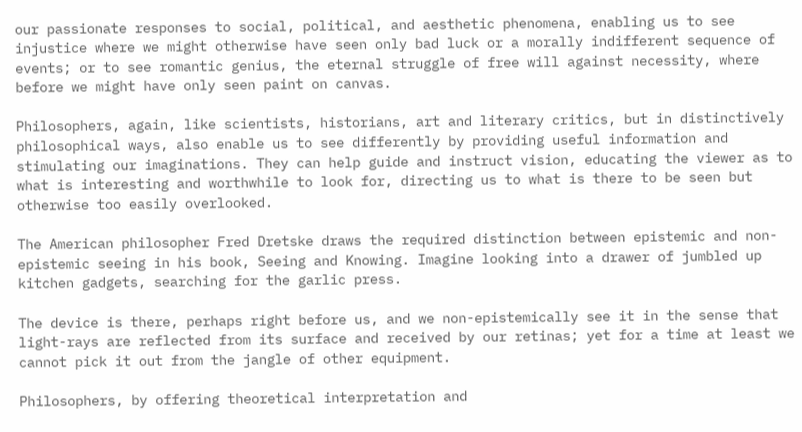our passionate responses to social, political, and aesthetic phenomena, enabling us to see injustice where we might otherwise have seen only bad luck or a morally indifferent sequence of events; or to see romantic genius, the eternal struggle of free will against necessity, where before we might have only seen paint on canvas.

Philosophers, again, like scientists, historians, art and literary critics, but in distinctively philosophical ways, also enable us to see differently by providing useful information and stimulating our imaginations. They can help guide and instruct vision, educating the viewer as to what is interesting and worthwhile to look for, directing us to what is there to be seen but otherwise too easily overlooked.

The American philosopher Fred Dretske draws the required distinction between epistemic and non-epistemic seeing in his book, Seeing and Knowing. Imagine looking into a drawer of jumbled up kitchen gadgets, searching for the garlic press.

The device is there, perhaps right before us, and we non-epistemically see it in the sense that light-rays are reflected from its surface and received by our retinas; yet for a time at least we cannot pick it out from the jangle of other equipment.

Philosophers, by offering theoretical interpretation and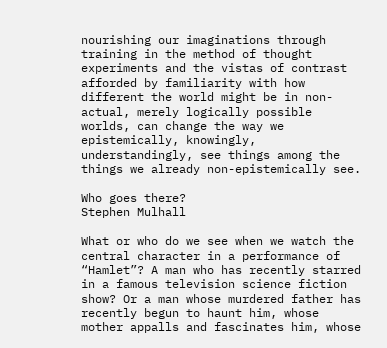nourishing our imaginations through training in the method of thought experiments and the vistas of contrast afforded by familiarity with how different the world might be in non-actual, merely logically possible worlds, can change the way we epistemically, knowingly, understandingly, see things among the things we already non-epistemically see.

Who goes there?
Stephen Mulhall

What or who do we see when we watch the central character in a performance of “Hamlet”? A man who has recently starred in a famous television science fiction show? Or a man whose murdered father has recently begun to haunt him, whose mother appalls and fascinates him, whose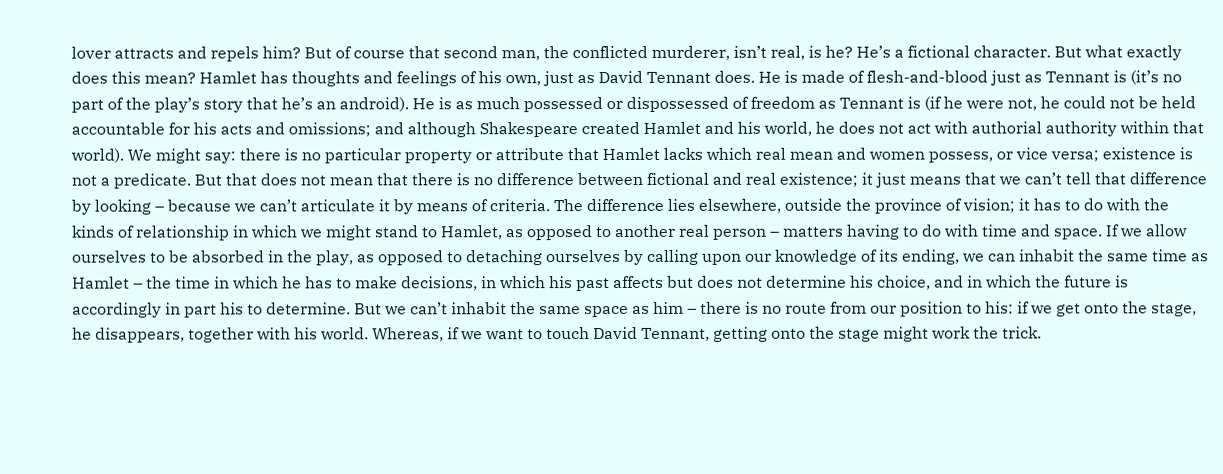lover attracts and repels him? But of course that second man, the conflicted murderer, isn’t real, is he? He’s a fictional character. But what exactly does this mean? Hamlet has thoughts and feelings of his own, just as David Tennant does. He is made of flesh-and-blood just as Tennant is (it’s no part of the play’s story that he’s an android). He is as much possessed or dispossessed of freedom as Tennant is (if he were not, he could not be held accountable for his acts and omissions; and although Shakespeare created Hamlet and his world, he does not act with authorial authority within that world). We might say: there is no particular property or attribute that Hamlet lacks which real mean and women possess, or vice versa; existence is not a predicate. But that does not mean that there is no difference between fictional and real existence; it just means that we can’t tell that difference by looking – because we can’t articulate it by means of criteria. The difference lies elsewhere, outside the province of vision; it has to do with the kinds of relationship in which we might stand to Hamlet, as opposed to another real person – matters having to do with time and space. If we allow ourselves to be absorbed in the play, as opposed to detaching ourselves by calling upon our knowledge of its ending, we can inhabit the same time as Hamlet – the time in which he has to make decisions, in which his past affects but does not determine his choice, and in which the future is accordingly in part his to determine. But we can’t inhabit the same space as him – there is no route from our position to his: if we get onto the stage, he disappears, together with his world. Whereas, if we want to touch David Tennant, getting onto the stage might work the trick.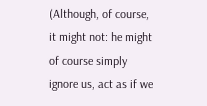(Although, of course, it might not: he might of course simply ignore us, act as if we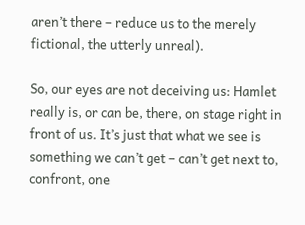aren’t there – reduce us to the merely fictional, the utterly unreal).

So, our eyes are not deceiving us: Hamlet really is, or can be, there, on stage right in front of us. It’s just that what we see is something we can’t get – can’t get next to, confront, one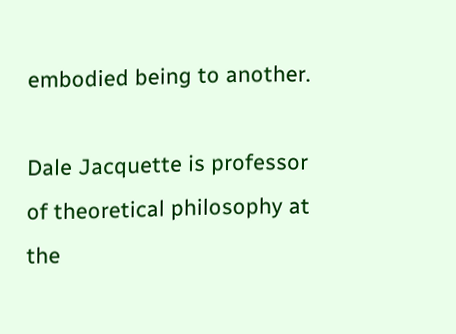embodied being to another.

Dale Jacquette is professor of theoretical philosophy at the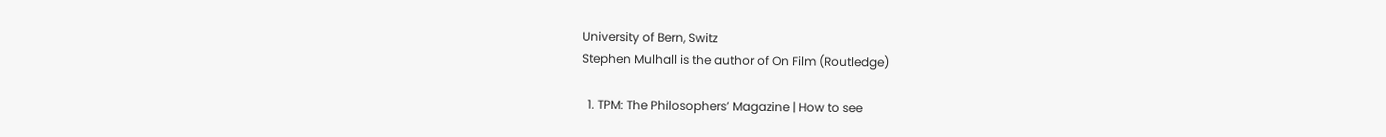University of Bern, Switz
Stephen Mulhall is the author of On Film (Routledge)

  1. TPM: The Philosophers’ Magazine | How to see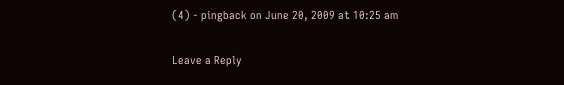(4) - pingback on June 20, 2009 at 10:25 am

Leave a Reply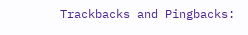Trackbacks and Pingbacks: